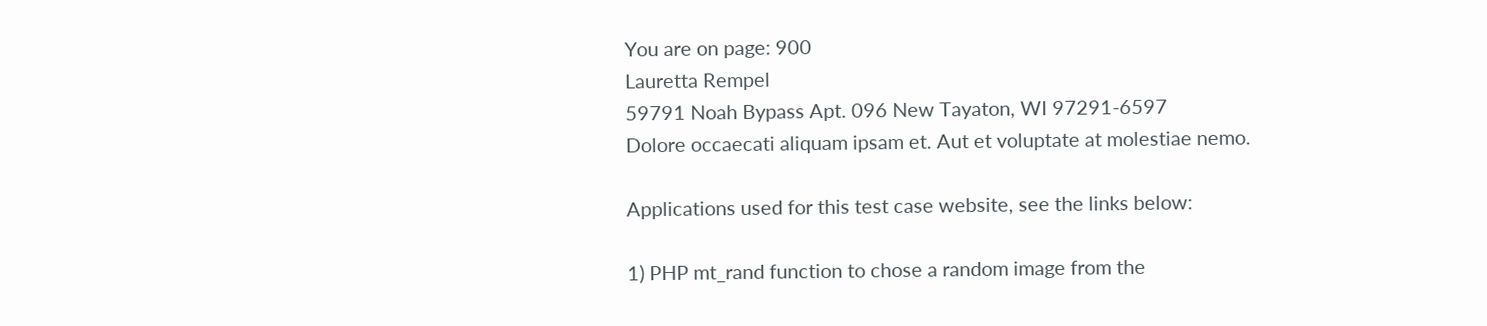You are on page: 900
Lauretta Rempel
59791 Noah Bypass Apt. 096 New Tayaton, WI 97291-6597
Dolore occaecati aliquam ipsam et. Aut et voluptate at molestiae nemo.

Applications used for this test case website, see the links below:

1) PHP mt_rand function to chose a random image from the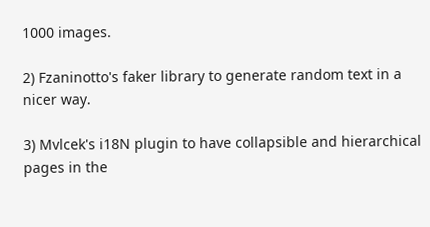1000 images.

2) Fzaninotto's faker library to generate random text in a nicer way.

3) Mvlcek's i18N plugin to have collapsible and hierarchical pages in the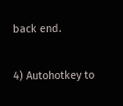back end.

4) Autohotkey to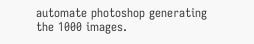automate photoshop generating the 1000 images.